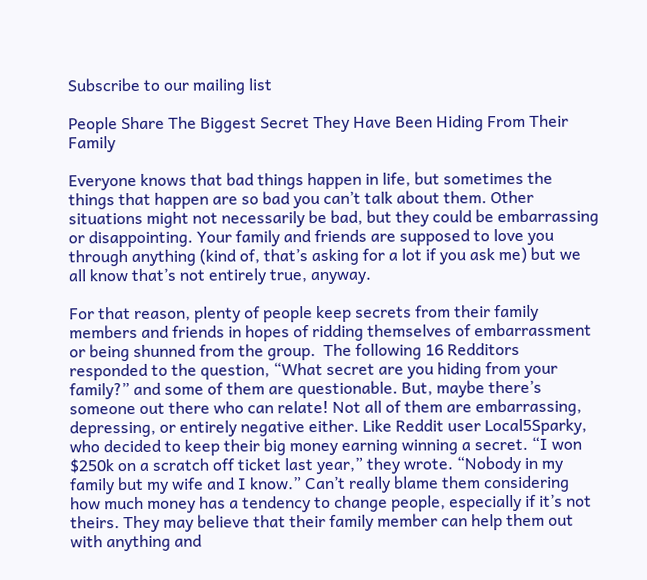Subscribe to our mailing list

People Share The Biggest Secret They Have Been Hiding From Their Family

Everyone knows that bad things happen in life, but sometimes the things that happen are so bad you can’t talk about them. Other situations might not necessarily be bad, but they could be embarrassing or disappointing. Your family and friends are supposed to love you through anything (kind of, that’s asking for a lot if you ask me) but we all know that’s not entirely true, anyway.

For that reason, plenty of people keep secrets from their family members and friends in hopes of ridding themselves of embarrassment or being shunned from the group.  The following 16 Redditors responded to the question, “What secret are you hiding from your family?” and some of them are questionable. But, maybe there’s someone out there who can relate! Not all of them are embarrassing, depressing, or entirely negative either. Like Reddit user Local5Sparky, who decided to keep their big money earning winning a secret. “I won $250k on a scratch off ticket last year,” they wrote. “Nobody in my family but my wife and I know.” Can’t really blame them considering how much money has a tendency to change people, especially if it’s not theirs. They may believe that their family member can help them out with anything and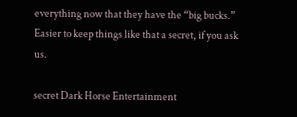everything now that they have the “big bucks.” Easier to keep things like that a secret, if you ask us.

secret Dark Horse Entertainment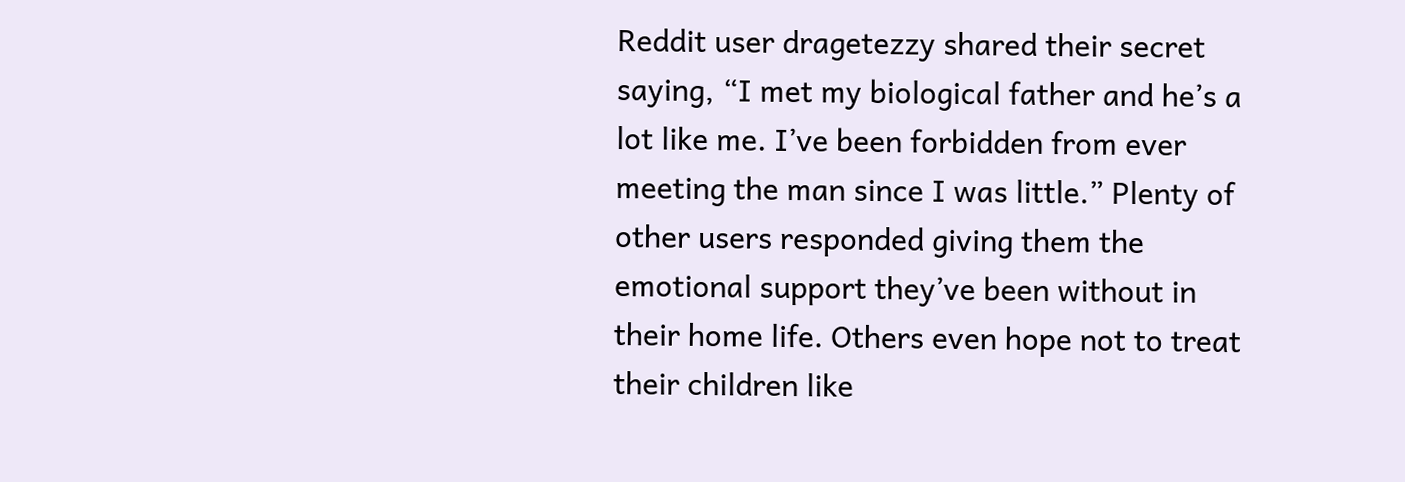Reddit user dragetezzy shared their secret saying, “I met my biological father and he’s a lot like me. I’ve been forbidden from ever meeting the man since I was little.” Plenty of other users responded giving them the emotional support they’ve been without in their home life. Others even hope not to treat their children like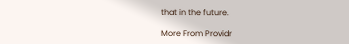that in the future.

More From Providr